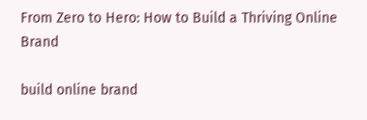From Zero to Hero: How to Build a Thriving Online Brand

build online brand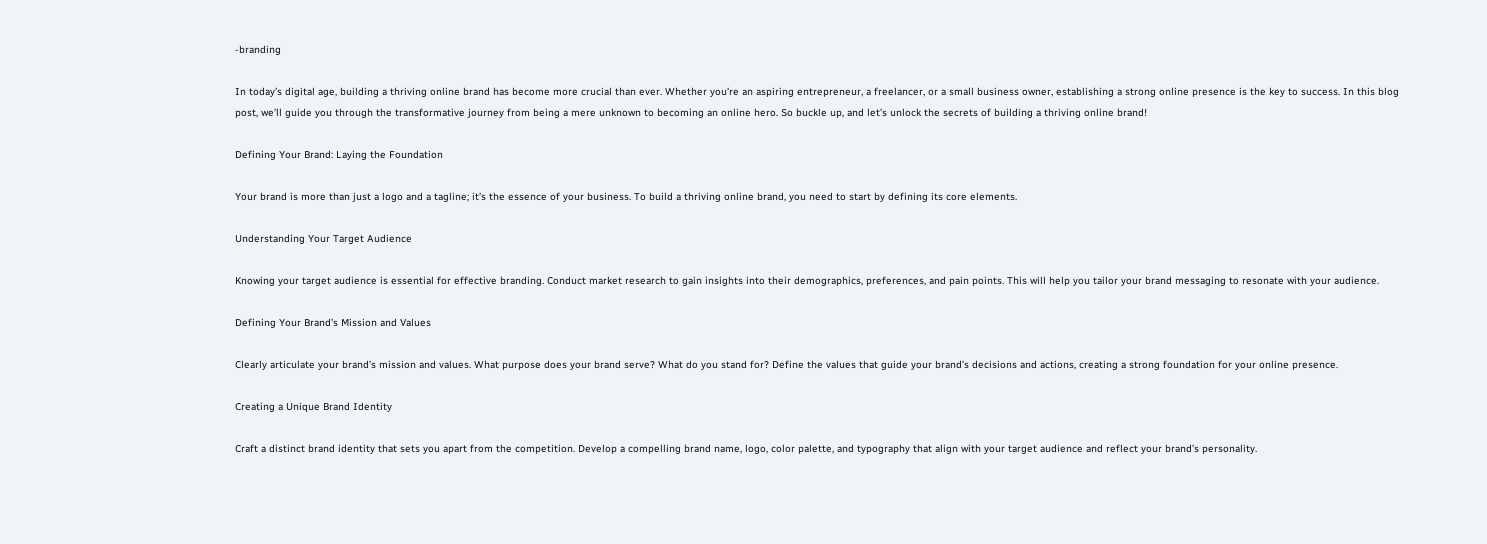-branding

In today’s digital age, building a thriving online brand has become more crucial than ever. Whether you’re an aspiring entrepreneur, a freelancer, or a small business owner, establishing a strong online presence is the key to success. In this blog post, we’ll guide you through the transformative journey from being a mere unknown to becoming an online hero. So buckle up, and let’s unlock the secrets of building a thriving online brand!

Defining Your Brand: Laying the Foundation

Your brand is more than just a logo and a tagline; it’s the essence of your business. To build a thriving online brand, you need to start by defining its core elements.

Understanding Your Target Audience

Knowing your target audience is essential for effective branding. Conduct market research to gain insights into their demographics, preferences, and pain points. This will help you tailor your brand messaging to resonate with your audience.

Defining Your Brand’s Mission and Values

Clearly articulate your brand’s mission and values. What purpose does your brand serve? What do you stand for? Define the values that guide your brand’s decisions and actions, creating a strong foundation for your online presence.

Creating a Unique Brand Identity

Craft a distinct brand identity that sets you apart from the competition. Develop a compelling brand name, logo, color palette, and typography that align with your target audience and reflect your brand’s personality.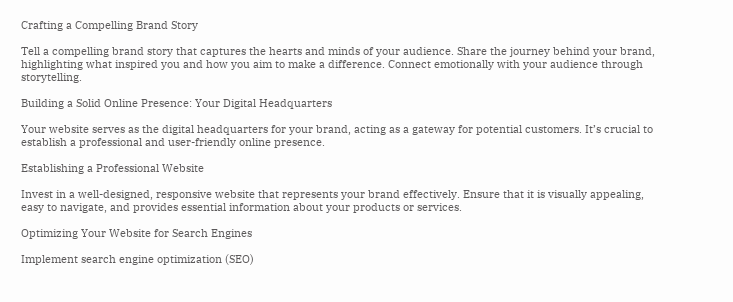Crafting a Compelling Brand Story

Tell a compelling brand story that captures the hearts and minds of your audience. Share the journey behind your brand, highlighting what inspired you and how you aim to make a difference. Connect emotionally with your audience through storytelling.

Building a Solid Online Presence: Your Digital Headquarters

Your website serves as the digital headquarters for your brand, acting as a gateway for potential customers. It’s crucial to establish a professional and user-friendly online presence.

Establishing a Professional Website

Invest in a well-designed, responsive website that represents your brand effectively. Ensure that it is visually appealing, easy to navigate, and provides essential information about your products or services.

Optimizing Your Website for Search Engines

Implement search engine optimization (SEO)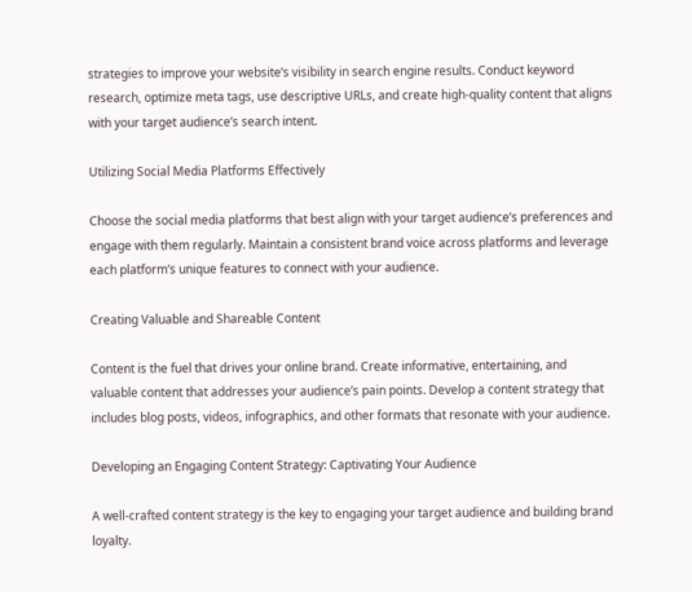strategies to improve your website’s visibility in search engine results. Conduct keyword research, optimize meta tags, use descriptive URLs, and create high-quality content that aligns with your target audience’s search intent.

Utilizing Social Media Platforms Effectively

Choose the social media platforms that best align with your target audience’s preferences and engage with them regularly. Maintain a consistent brand voice across platforms and leverage each platform’s unique features to connect with your audience.

Creating Valuable and Shareable Content

Content is the fuel that drives your online brand. Create informative, entertaining, and valuable content that addresses your audience’s pain points. Develop a content strategy that includes blog posts, videos, infographics, and other formats that resonate with your audience.

Developing an Engaging Content Strategy: Captivating Your Audience

A well-crafted content strategy is the key to engaging your target audience and building brand loyalty.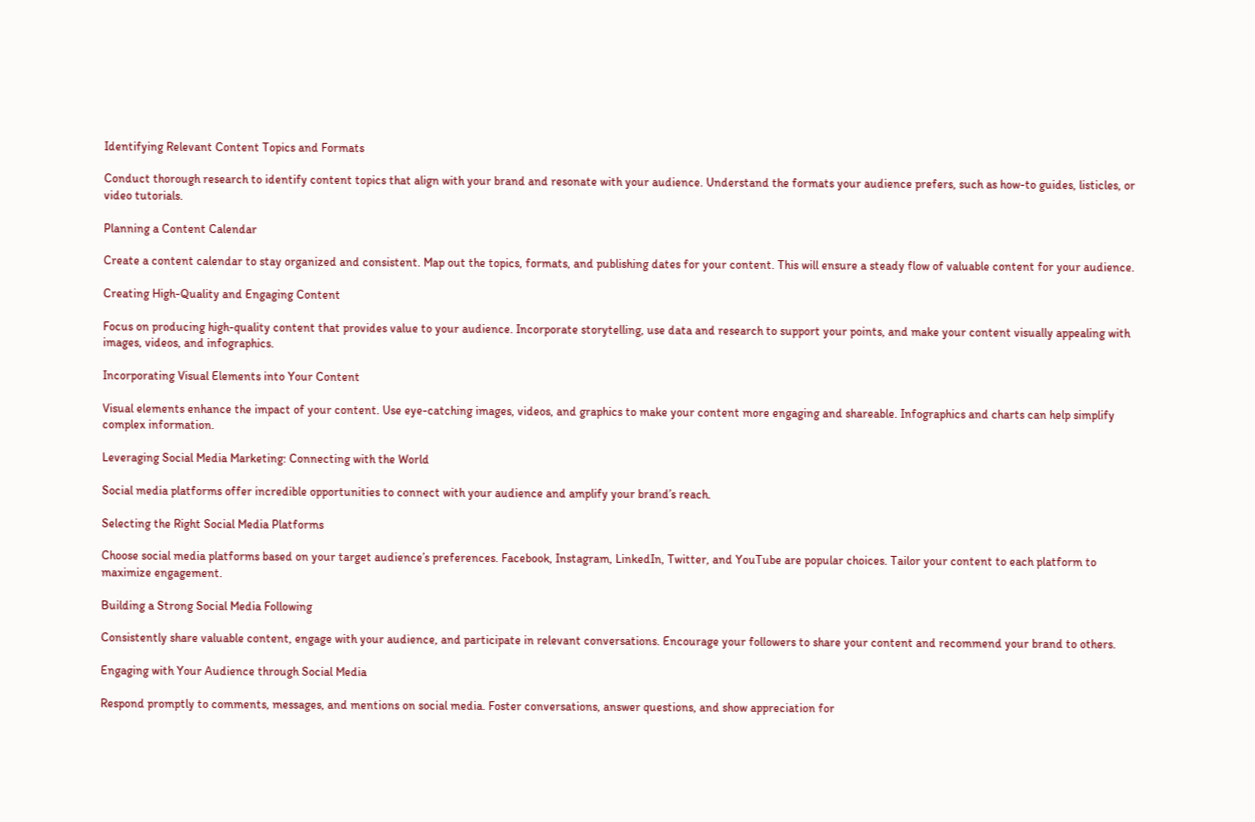Identifying Relevant Content Topics and Formats

Conduct thorough research to identify content topics that align with your brand and resonate with your audience. Understand the formats your audience prefers, such as how-to guides, listicles, or video tutorials.

Planning a Content Calendar

Create a content calendar to stay organized and consistent. Map out the topics, formats, and publishing dates for your content. This will ensure a steady flow of valuable content for your audience.

Creating High-Quality and Engaging Content

Focus on producing high-quality content that provides value to your audience. Incorporate storytelling, use data and research to support your points, and make your content visually appealing with images, videos, and infographics.

Incorporating Visual Elements into Your Content

Visual elements enhance the impact of your content. Use eye-catching images, videos, and graphics to make your content more engaging and shareable. Infographics and charts can help simplify complex information.

Leveraging Social Media Marketing: Connecting with the World

Social media platforms offer incredible opportunities to connect with your audience and amplify your brand’s reach.

Selecting the Right Social Media Platforms

Choose social media platforms based on your target audience’s preferences. Facebook, Instagram, LinkedIn, Twitter, and YouTube are popular choices. Tailor your content to each platform to maximize engagement.

Building a Strong Social Media Following

Consistently share valuable content, engage with your audience, and participate in relevant conversations. Encourage your followers to share your content and recommend your brand to others.

Engaging with Your Audience through Social Media

Respond promptly to comments, messages, and mentions on social media. Foster conversations, answer questions, and show appreciation for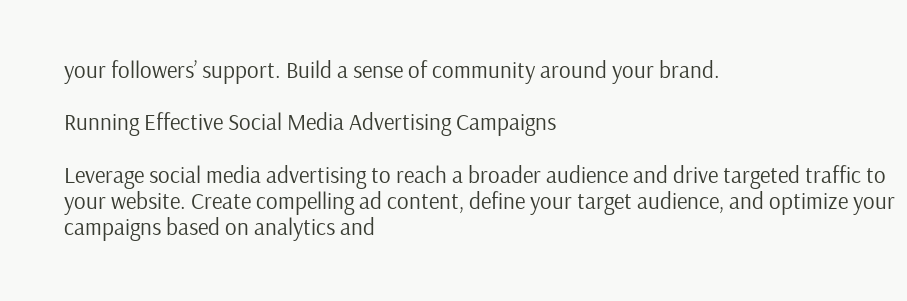your followers’ support. Build a sense of community around your brand.

Running Effective Social Media Advertising Campaigns

Leverage social media advertising to reach a broader audience and drive targeted traffic to your website. Create compelling ad content, define your target audience, and optimize your campaigns based on analytics and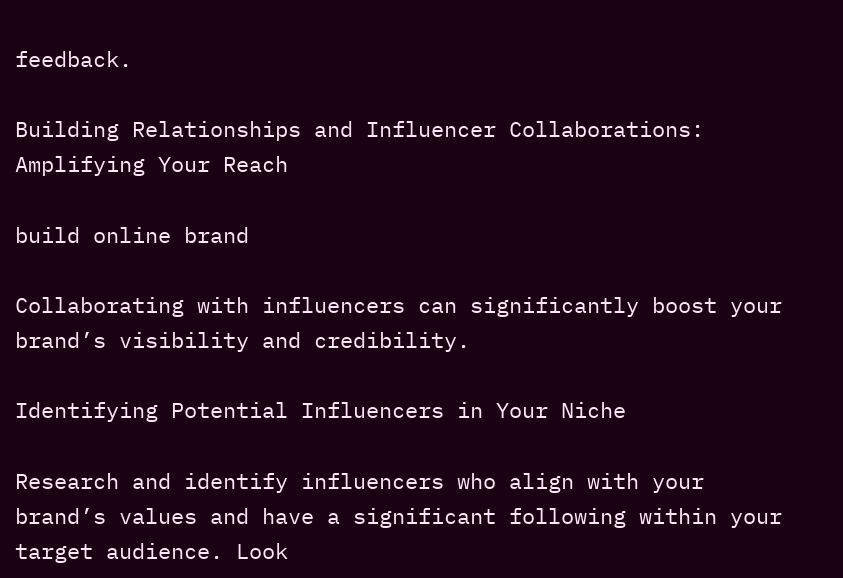feedback.

Building Relationships and Influencer Collaborations: Amplifying Your Reach

build online brand

Collaborating with influencers can significantly boost your brand’s visibility and credibility.

Identifying Potential Influencers in Your Niche

Research and identify influencers who align with your brand’s values and have a significant following within your target audience. Look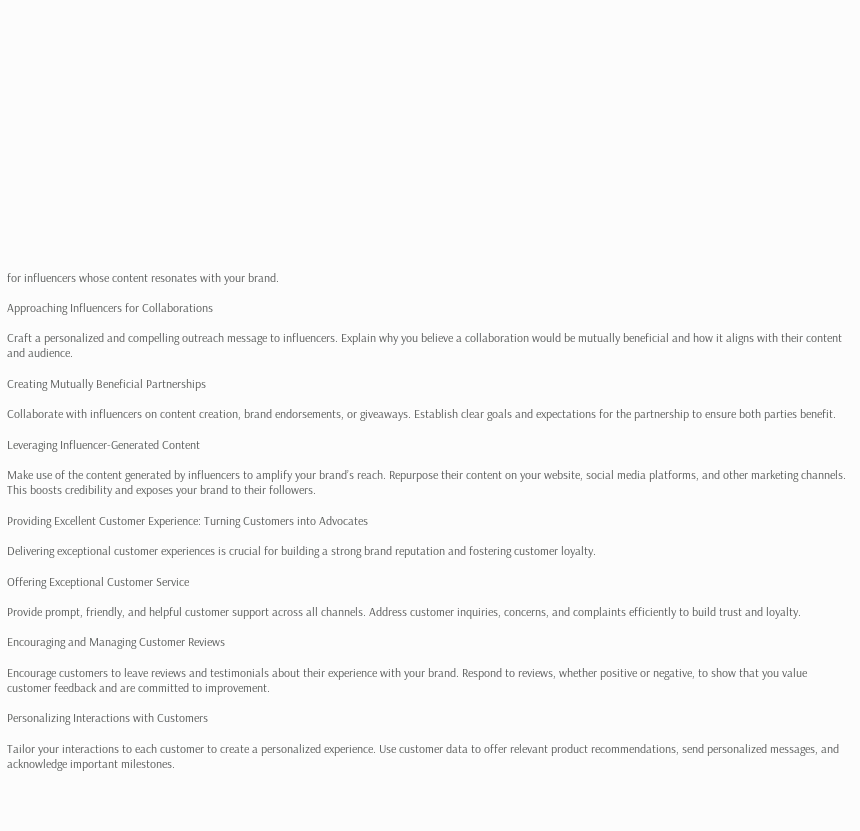for influencers whose content resonates with your brand.

Approaching Influencers for Collaborations

Craft a personalized and compelling outreach message to influencers. Explain why you believe a collaboration would be mutually beneficial and how it aligns with their content and audience.

Creating Mutually Beneficial Partnerships

Collaborate with influencers on content creation, brand endorsements, or giveaways. Establish clear goals and expectations for the partnership to ensure both parties benefit.

Leveraging Influencer-Generated Content

Make use of the content generated by influencers to amplify your brand’s reach. Repurpose their content on your website, social media platforms, and other marketing channels. This boosts credibility and exposes your brand to their followers.

Providing Excellent Customer Experience: Turning Customers into Advocates

Delivering exceptional customer experiences is crucial for building a strong brand reputation and fostering customer loyalty.

Offering Exceptional Customer Service

Provide prompt, friendly, and helpful customer support across all channels. Address customer inquiries, concerns, and complaints efficiently to build trust and loyalty.

Encouraging and Managing Customer Reviews

Encourage customers to leave reviews and testimonials about their experience with your brand. Respond to reviews, whether positive or negative, to show that you value customer feedback and are committed to improvement.

Personalizing Interactions with Customers

Tailor your interactions to each customer to create a personalized experience. Use customer data to offer relevant product recommendations, send personalized messages, and acknowledge important milestones.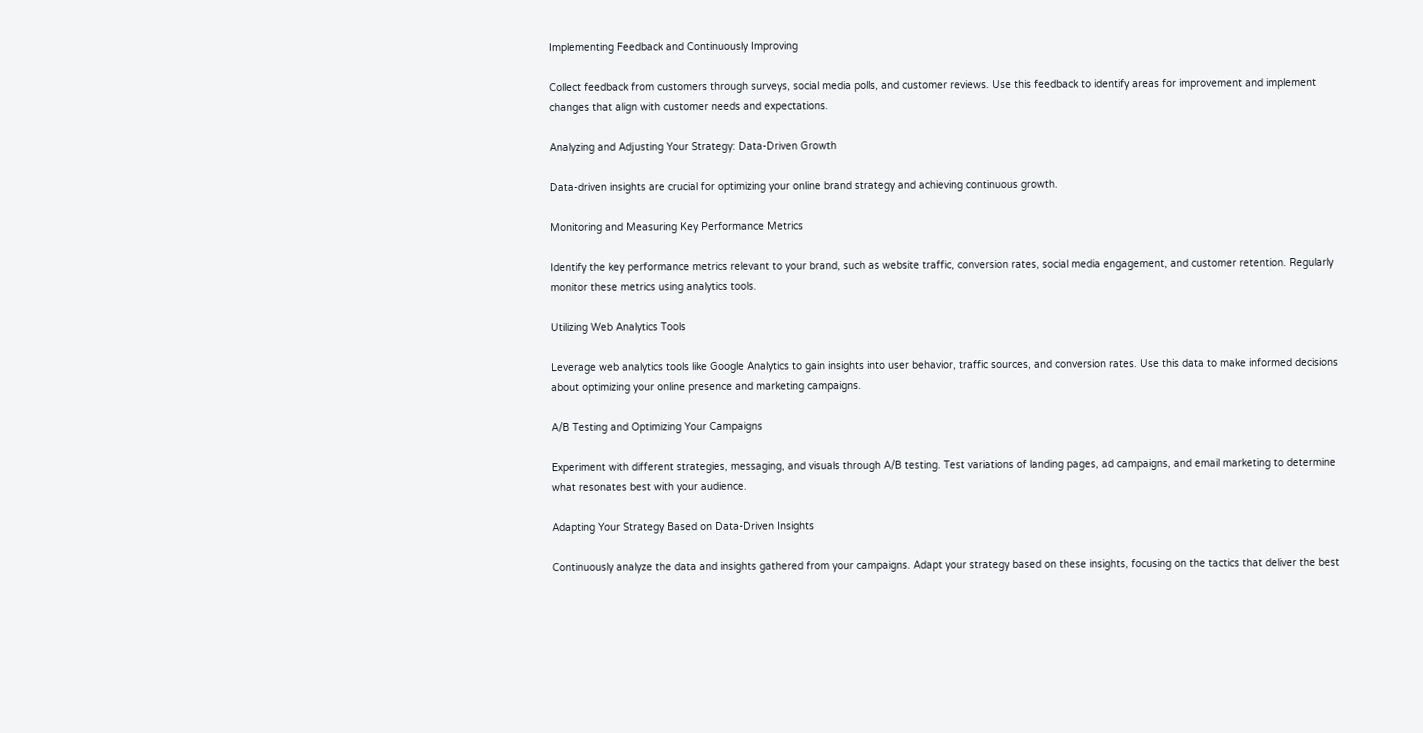Implementing Feedback and Continuously Improving

Collect feedback from customers through surveys, social media polls, and customer reviews. Use this feedback to identify areas for improvement and implement changes that align with customer needs and expectations.

Analyzing and Adjusting Your Strategy: Data-Driven Growth

Data-driven insights are crucial for optimizing your online brand strategy and achieving continuous growth.

Monitoring and Measuring Key Performance Metrics

Identify the key performance metrics relevant to your brand, such as website traffic, conversion rates, social media engagement, and customer retention. Regularly monitor these metrics using analytics tools.

Utilizing Web Analytics Tools

Leverage web analytics tools like Google Analytics to gain insights into user behavior, traffic sources, and conversion rates. Use this data to make informed decisions about optimizing your online presence and marketing campaigns.

A/B Testing and Optimizing Your Campaigns

Experiment with different strategies, messaging, and visuals through A/B testing. Test variations of landing pages, ad campaigns, and email marketing to determine what resonates best with your audience.

Adapting Your Strategy Based on Data-Driven Insights

Continuously analyze the data and insights gathered from your campaigns. Adapt your strategy based on these insights, focusing on the tactics that deliver the best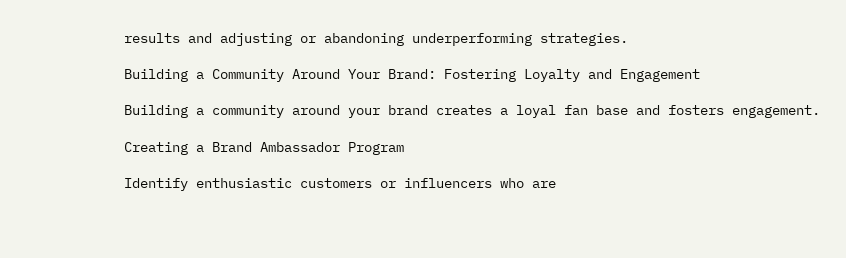results and adjusting or abandoning underperforming strategies.

Building a Community Around Your Brand: Fostering Loyalty and Engagement

Building a community around your brand creates a loyal fan base and fosters engagement.

Creating a Brand Ambassador Program

Identify enthusiastic customers or influencers who are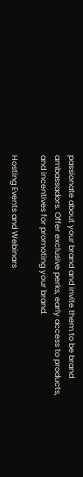passionate about your brand and invite them to be brand ambassadors. Offer exclusive perks, early access to products, and incentives for promoting your brand.

Hosting Events and Webinars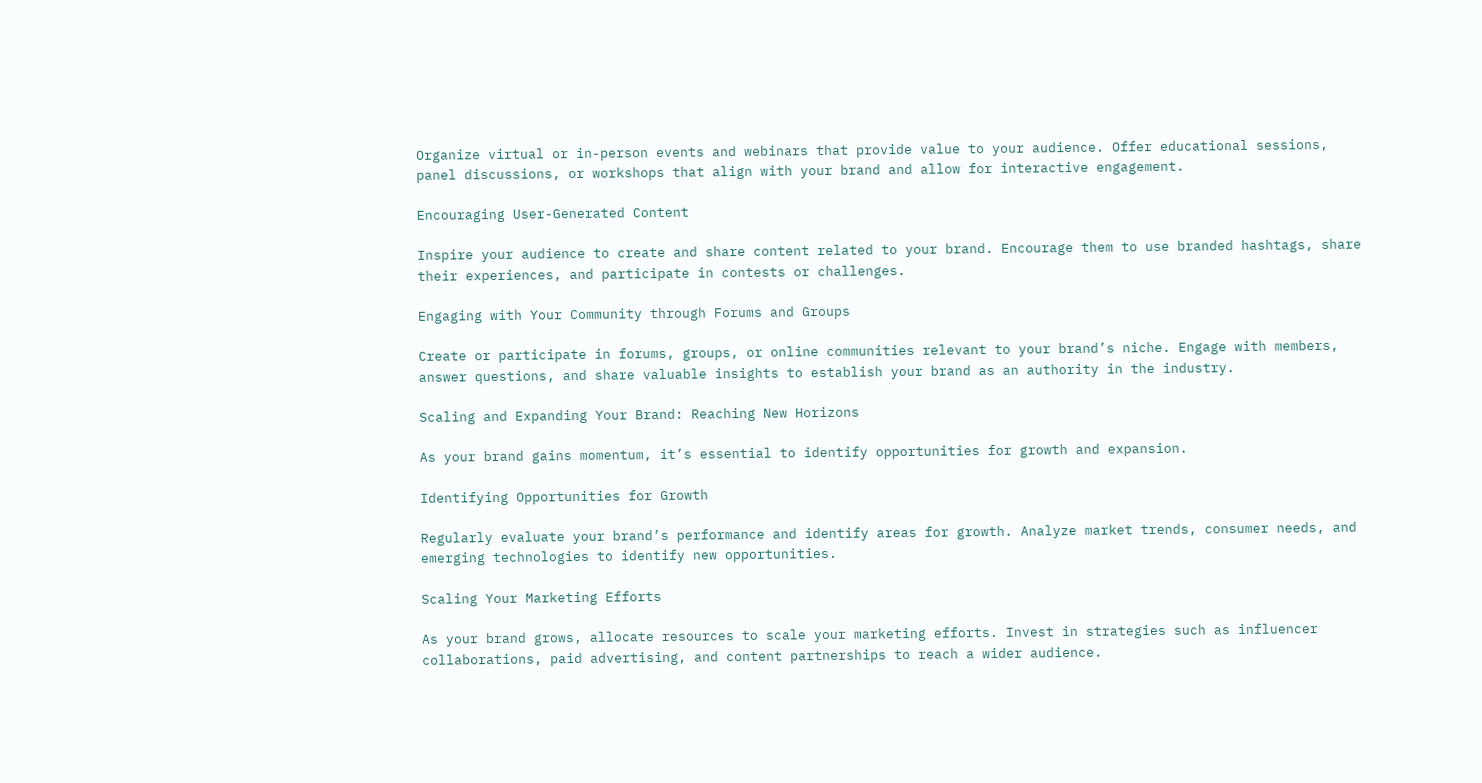Organize virtual or in-person events and webinars that provide value to your audience. Offer educational sessions, panel discussions, or workshops that align with your brand and allow for interactive engagement.

Encouraging User-Generated Content

Inspire your audience to create and share content related to your brand. Encourage them to use branded hashtags, share their experiences, and participate in contests or challenges.

Engaging with Your Community through Forums and Groups

Create or participate in forums, groups, or online communities relevant to your brand’s niche. Engage with members, answer questions, and share valuable insights to establish your brand as an authority in the industry.

Scaling and Expanding Your Brand: Reaching New Horizons

As your brand gains momentum, it’s essential to identify opportunities for growth and expansion.

Identifying Opportunities for Growth

Regularly evaluate your brand’s performance and identify areas for growth. Analyze market trends, consumer needs, and emerging technologies to identify new opportunities.

Scaling Your Marketing Efforts

As your brand grows, allocate resources to scale your marketing efforts. Invest in strategies such as influencer collaborations, paid advertising, and content partnerships to reach a wider audience.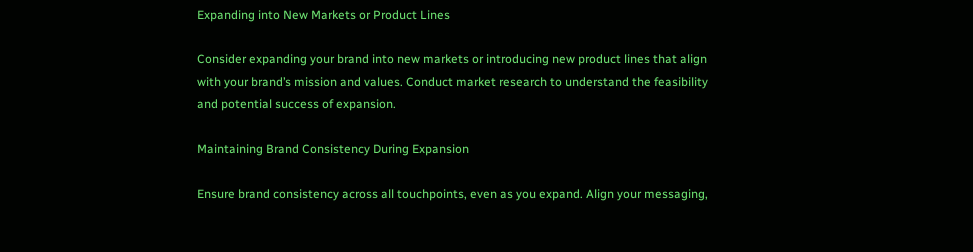Expanding into New Markets or Product Lines

Consider expanding your brand into new markets or introducing new product lines that align with your brand’s mission and values. Conduct market research to understand the feasibility and potential success of expansion.

Maintaining Brand Consistency During Expansion

Ensure brand consistency across all touchpoints, even as you expand. Align your messaging,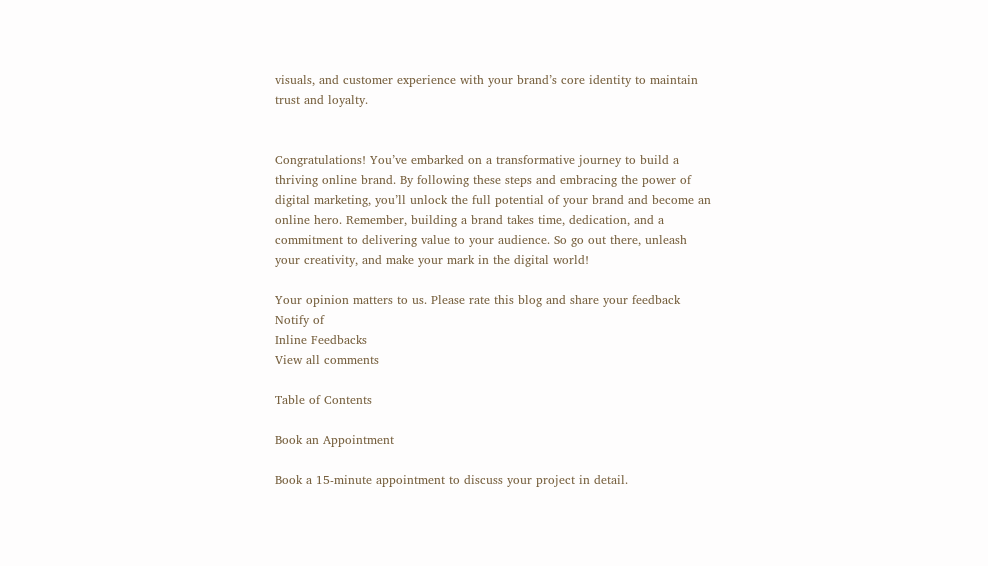visuals, and customer experience with your brand’s core identity to maintain trust and loyalty.


Congratulations! You’ve embarked on a transformative journey to build a thriving online brand. By following these steps and embracing the power of digital marketing, you’ll unlock the full potential of your brand and become an online hero. Remember, building a brand takes time, dedication, and a commitment to delivering value to your audience. So go out there, unleash your creativity, and make your mark in the digital world!

Your opinion matters to us. Please rate this blog and share your feedback
Notify of
Inline Feedbacks
View all comments

Table of Contents

Book an Appointment

Book a 15-minute appointment to discuss your project in detail.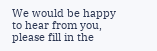We would be happy to hear from you, please fill in the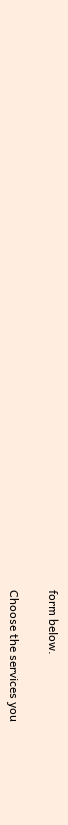form below.

Choose the services you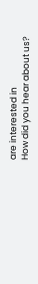are interested in
How did you hear about us?